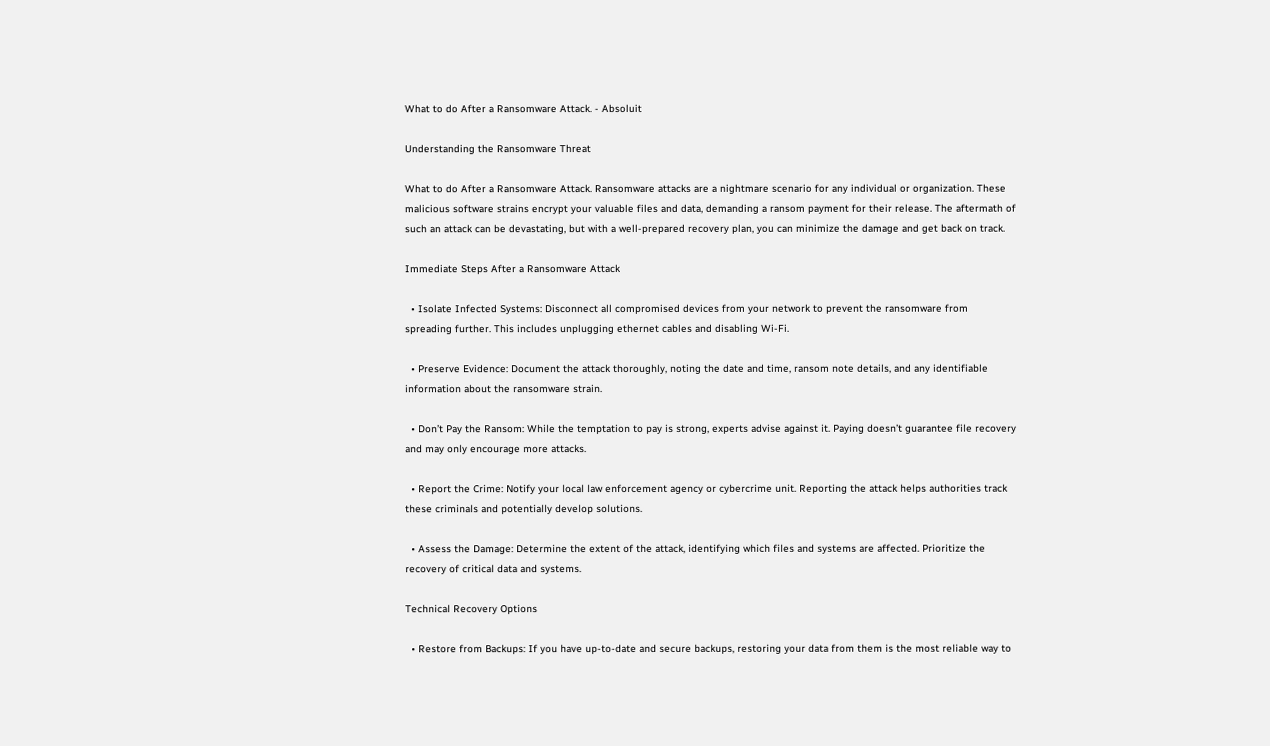What to do After a Ransomware Attack. - Absoluit

Understanding the Ransomware Threat

What to do After a Ransomware Attack. Ransomware attacks are a nightmare scenario for any individual or organization. These malicious software strains encrypt your valuable files and data, demanding a ransom payment for their release. The aftermath of such an attack can be devastating, but with a well-prepared recovery plan, you can minimize the damage and get back on track.

Immediate Steps After a Ransomware Attack

  • Isolate Infected Systems: Disconnect all compromised devices from your network to prevent the ransomware from spreading further. This includes unplugging ethernet cables and disabling Wi-Fi.

  • Preserve Evidence: Document the attack thoroughly, noting the date and time, ransom note details, and any identifiable information about the ransomware strain.

  • Don’t Pay the Ransom: While the temptation to pay is strong, experts advise against it. Paying doesn’t guarantee file recovery and may only encourage more attacks.

  • Report the Crime: Notify your local law enforcement agency or cybercrime unit. Reporting the attack helps authorities track these criminals and potentially develop solutions.

  • Assess the Damage: Determine the extent of the attack, identifying which files and systems are affected. Prioritize the recovery of critical data and systems.

Technical Recovery Options

  • Restore from Backups: If you have up-to-date and secure backups, restoring your data from them is the most reliable way to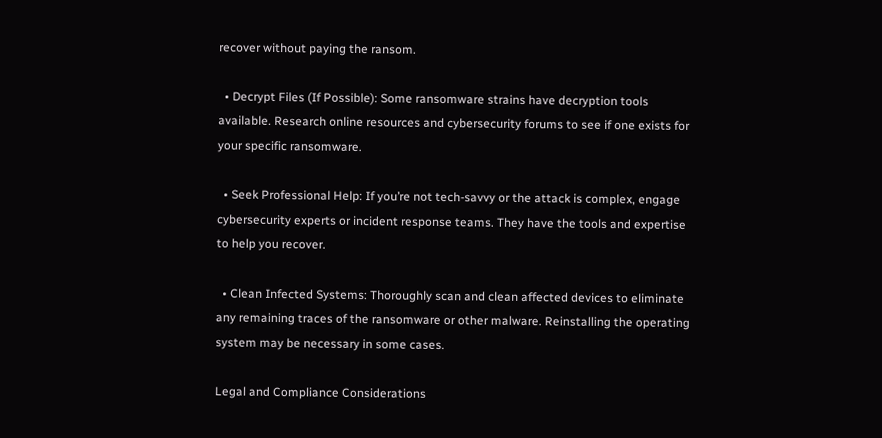recover without paying the ransom.

  • Decrypt Files (If Possible): Some ransomware strains have decryption tools available. Research online resources and cybersecurity forums to see if one exists for your specific ransomware.

  • Seek Professional Help: If you’re not tech-savvy or the attack is complex, engage cybersecurity experts or incident response teams. They have the tools and expertise to help you recover.

  • Clean Infected Systems: Thoroughly scan and clean affected devices to eliminate any remaining traces of the ransomware or other malware. Reinstalling the operating system may be necessary in some cases.

Legal and Compliance Considerations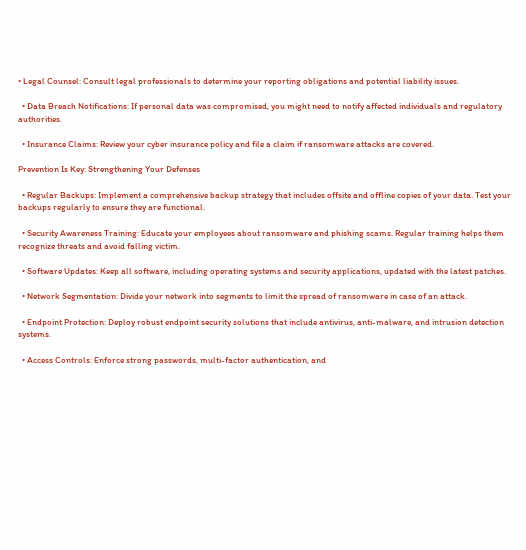• Legal Counsel: Consult legal professionals to determine your reporting obligations and potential liability issues.

  • Data Breach Notifications: If personal data was compromised, you might need to notify affected individuals and regulatory authorities.

  • Insurance Claims: Review your cyber insurance policy and file a claim if ransomware attacks are covered.

Prevention Is Key: Strengthening Your Defenses

  • Regular Backups: Implement a comprehensive backup strategy that includes offsite and offline copies of your data. Test your backups regularly to ensure they are functional.

  • Security Awareness Training: Educate your employees about ransomware and phishing scams. Regular training helps them recognize threats and avoid falling victim.

  • Software Updates: Keep all software, including operating systems and security applications, updated with the latest patches.

  • Network Segmentation: Divide your network into segments to limit the spread of ransomware in case of an attack.

  • Endpoint Protection: Deploy robust endpoint security solutions that include antivirus, anti-malware, and intrusion detection systems.

  • Access Controls: Enforce strong passwords, multi-factor authentication, and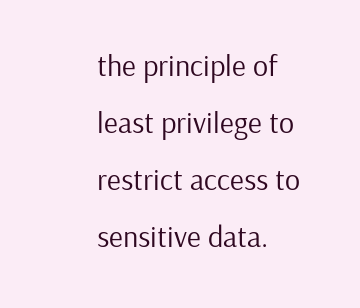the principle of least privilege to restrict access to sensitive data.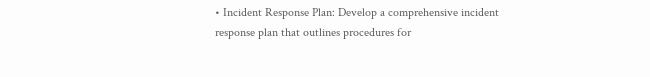• Incident Response Plan: Develop a comprehensive incident response plan that outlines procedures for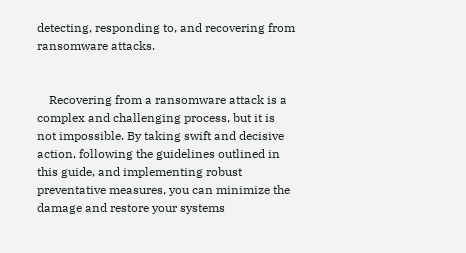detecting, responding to, and recovering from ransomware attacks.


    Recovering from a ransomware attack is a complex and challenging process, but it is not impossible. By taking swift and decisive action, following the guidelines outlined in this guide, and implementing robust preventative measures, you can minimize the damage and restore your systems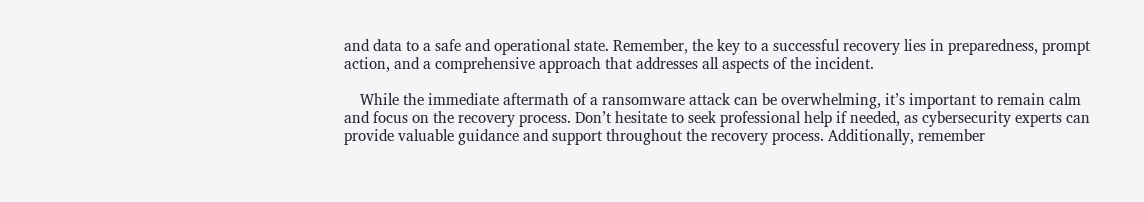and data to a safe and operational state. Remember, the key to a successful recovery lies in preparedness, prompt action, and a comprehensive approach that addresses all aspects of the incident.

    While the immediate aftermath of a ransomware attack can be overwhelming, it’s important to remain calm and focus on the recovery process. Don’t hesitate to seek professional help if needed, as cybersecurity experts can provide valuable guidance and support throughout the recovery process. Additionally, remember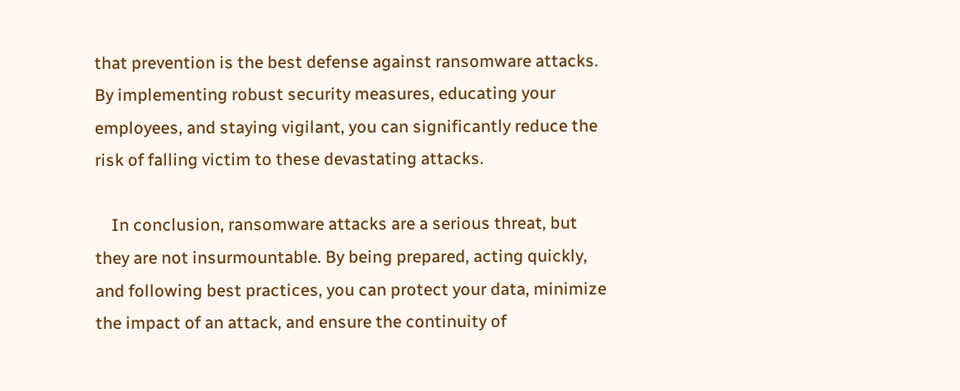that prevention is the best defense against ransomware attacks. By implementing robust security measures, educating your employees, and staying vigilant, you can significantly reduce the risk of falling victim to these devastating attacks.

    In conclusion, ransomware attacks are a serious threat, but they are not insurmountable. By being prepared, acting quickly, and following best practices, you can protect your data, minimize the impact of an attack, and ensure the continuity of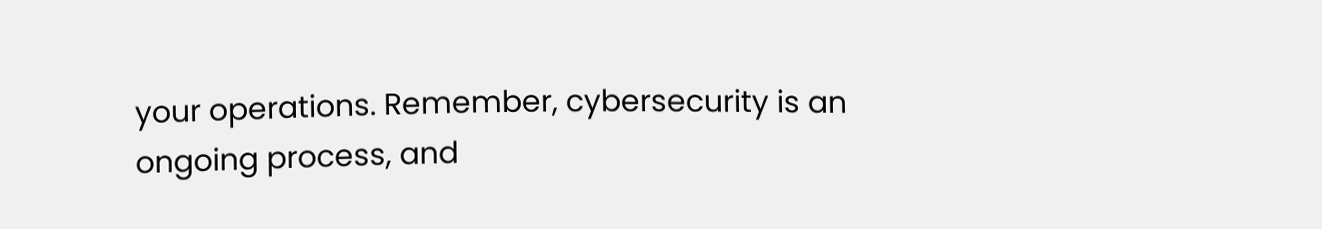your operations. Remember, cybersecurity is an ongoing process, and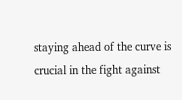staying ahead of the curve is crucial in the fight against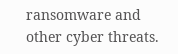ransomware and other cyber threats.